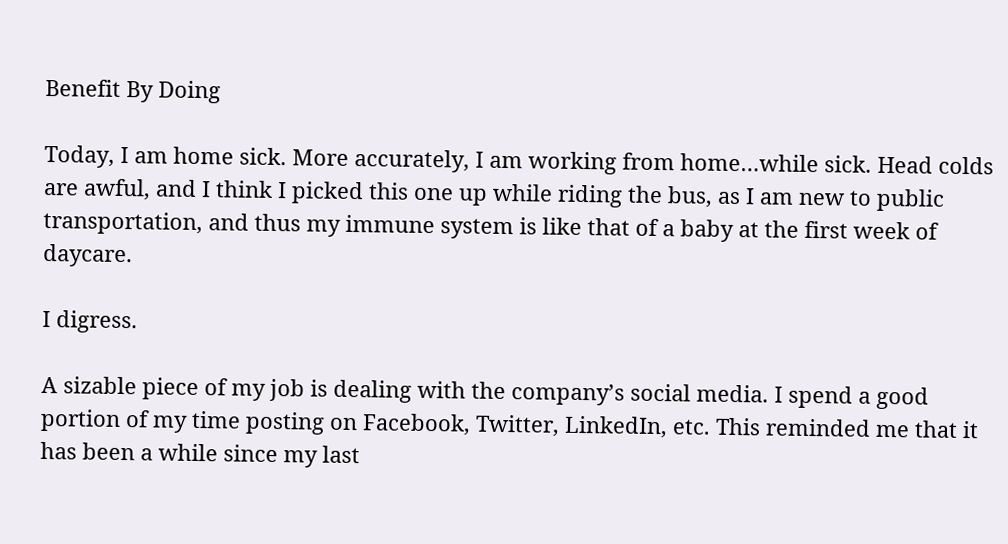Benefit By Doing

Today, I am home sick. More accurately, I am working from home…while sick. Head colds are awful, and I think I picked this one up while riding the bus, as I am new to public transportation, and thus my immune system is like that of a baby at the first week of daycare.

I digress.

A sizable piece of my job is dealing with the company’s social media. I spend a good portion of my time posting on Facebook, Twitter, LinkedIn, etc. This reminded me that it has been a while since my last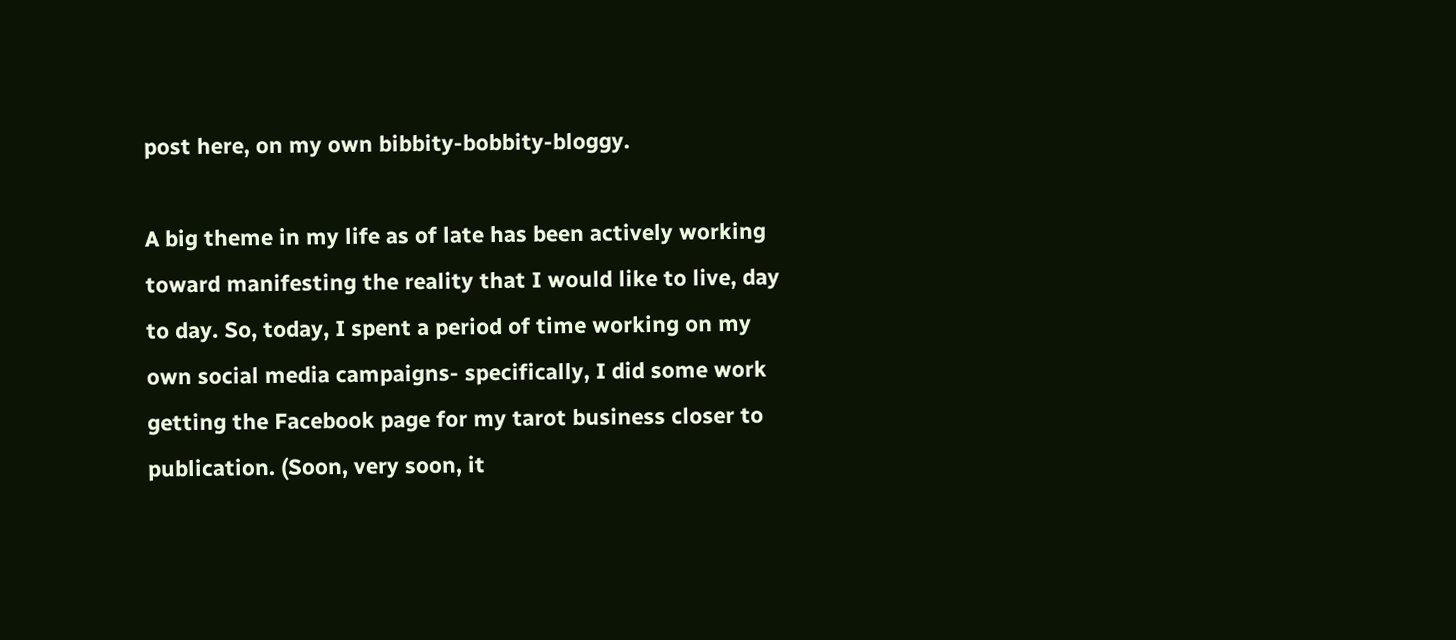post here, on my own bibbity-bobbity-bloggy.

A big theme in my life as of late has been actively working toward manifesting the reality that I would like to live, day to day. So, today, I spent a period of time working on my own social media campaigns- specifically, I did some work getting the Facebook page for my tarot business closer to publication. (Soon, very soon, it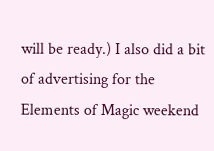will be ready.) I also did a bit of advertising for the Elements of Magic weekend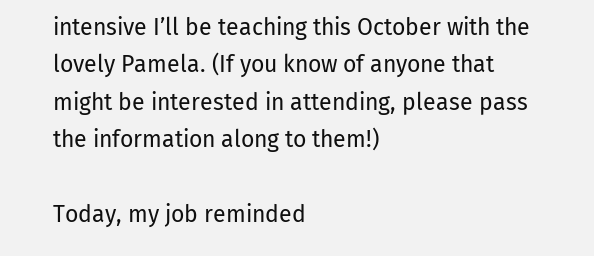intensive I’ll be teaching this October with the lovely Pamela. (If you know of anyone that might be interested in attending, please pass the information along to them!)

Today, my job reminded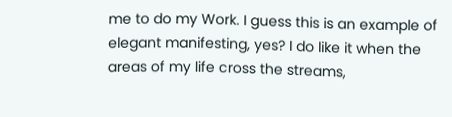me to do my Work. I guess this is an example of elegant manifesting, yes? I do like it when the areas of my life cross the streams,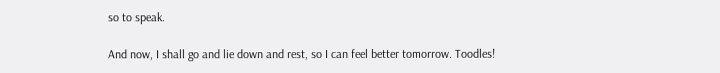so to speak.

And now, I shall go and lie down and rest, so I can feel better tomorrow. Toodles!